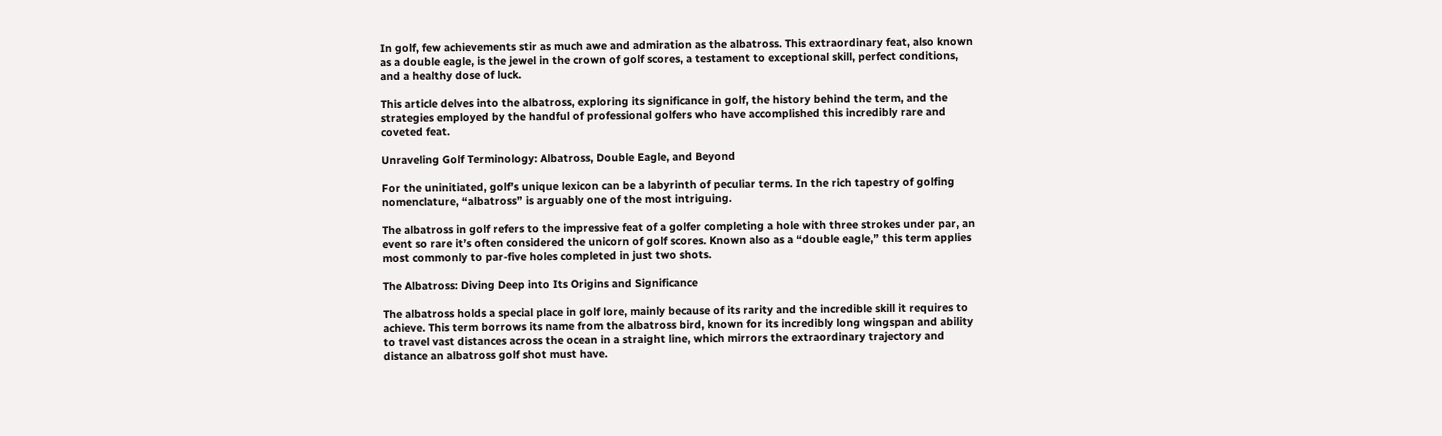In golf, few achievements stir as much awe and admiration as the albatross. This extraordinary feat, also known as a double eagle, is the jewel in the crown of golf scores, a testament to exceptional skill, perfect conditions, and a healthy dose of luck.

This article delves into the albatross, exploring its significance in golf, the history behind the term, and the strategies employed by the handful of professional golfers who have accomplished this incredibly rare and coveted feat.

Unraveling Golf Terminology: Albatross, Double Eagle, and Beyond

For the uninitiated, golf’s unique lexicon can be a labyrinth of peculiar terms. In the rich tapestry of golfing nomenclature, “albatross” is arguably one of the most intriguing.

The albatross in golf refers to the impressive feat of a golfer completing a hole with three strokes under par, an event so rare it’s often considered the unicorn of golf scores. Known also as a “double eagle,” this term applies most commonly to par-five holes completed in just two shots.

The Albatross: Diving Deep into Its Origins and Significance

The albatross holds a special place in golf lore, mainly because of its rarity and the incredible skill it requires to achieve. This term borrows its name from the albatross bird, known for its incredibly long wingspan and ability to travel vast distances across the ocean in a straight line, which mirrors the extraordinary trajectory and distance an albatross golf shot must have.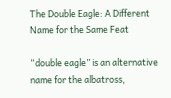The Double Eagle: A Different Name for the Same Feat

“double eagle” is an alternative name for the albatross,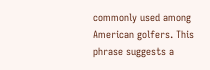commonly used among American golfers. This phrase suggests a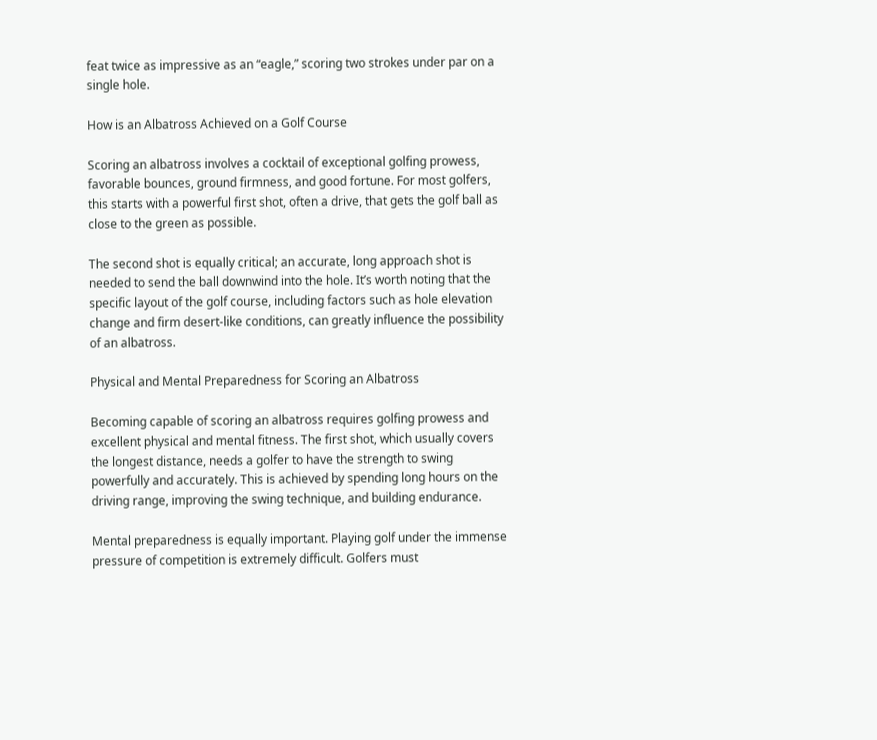feat twice as impressive as an “eagle,” scoring two strokes under par on a single hole.

How is an Albatross Achieved on a Golf Course

Scoring an albatross involves a cocktail of exceptional golfing prowess, favorable bounces, ground firmness, and good fortune. For most golfers, this starts with a powerful first shot, often a drive, that gets the golf ball as close to the green as possible.

The second shot is equally critical; an accurate, long approach shot is needed to send the ball downwind into the hole. It’s worth noting that the specific layout of the golf course, including factors such as hole elevation change and firm desert-like conditions, can greatly influence the possibility of an albatross.

Physical and Mental Preparedness for Scoring an Albatross

Becoming capable of scoring an albatross requires golfing prowess and excellent physical and mental fitness. The first shot, which usually covers the longest distance, needs a golfer to have the strength to swing powerfully and accurately. This is achieved by spending long hours on the driving range, improving the swing technique, and building endurance.

Mental preparedness is equally important. Playing golf under the immense pressure of competition is extremely difficult. Golfers must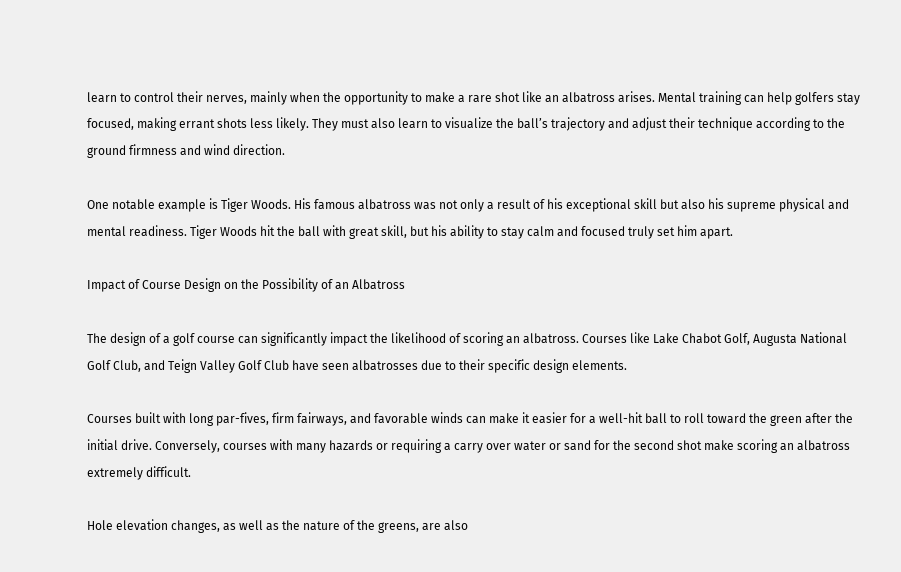learn to control their nerves, mainly when the opportunity to make a rare shot like an albatross arises. Mental training can help golfers stay focused, making errant shots less likely. They must also learn to visualize the ball’s trajectory and adjust their technique according to the ground firmness and wind direction.

One notable example is Tiger Woods. His famous albatross was not only a result of his exceptional skill but also his supreme physical and mental readiness. Tiger Woods hit the ball with great skill, but his ability to stay calm and focused truly set him apart.

Impact of Course Design on the Possibility of an Albatross

The design of a golf course can significantly impact the likelihood of scoring an albatross. Courses like Lake Chabot Golf, Augusta National Golf Club, and Teign Valley Golf Club have seen albatrosses due to their specific design elements.

Courses built with long par-fives, firm fairways, and favorable winds can make it easier for a well-hit ball to roll toward the green after the initial drive. Conversely, courses with many hazards or requiring a carry over water or sand for the second shot make scoring an albatross extremely difficult.

Hole elevation changes, as well as the nature of the greens, are also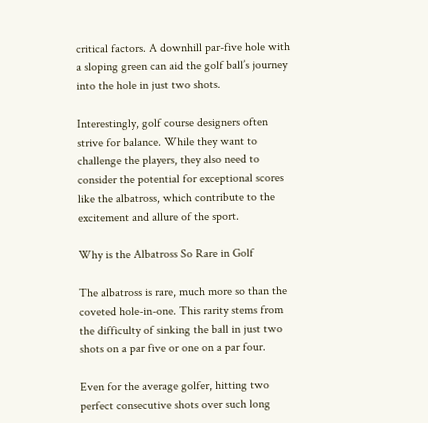critical factors. A downhill par-five hole with a sloping green can aid the golf ball’s journey into the hole in just two shots.

Interestingly, golf course designers often strive for balance. While they want to challenge the players, they also need to consider the potential for exceptional scores like the albatross, which contribute to the excitement and allure of the sport.

Why is the Albatross So Rare in Golf

The albatross is rare, much more so than the coveted hole-in-one. This rarity stems from the difficulty of sinking the ball in just two shots on a par five or one on a par four.

Even for the average golfer, hitting two perfect consecutive shots over such long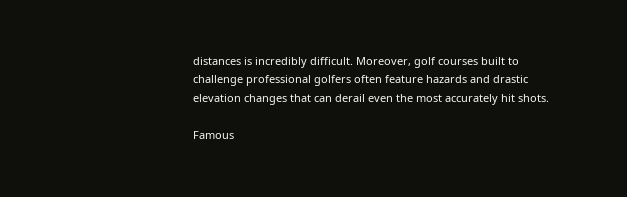distances is incredibly difficult. Moreover, golf courses built to challenge professional golfers often feature hazards and drastic elevation changes that can derail even the most accurately hit shots.

Famous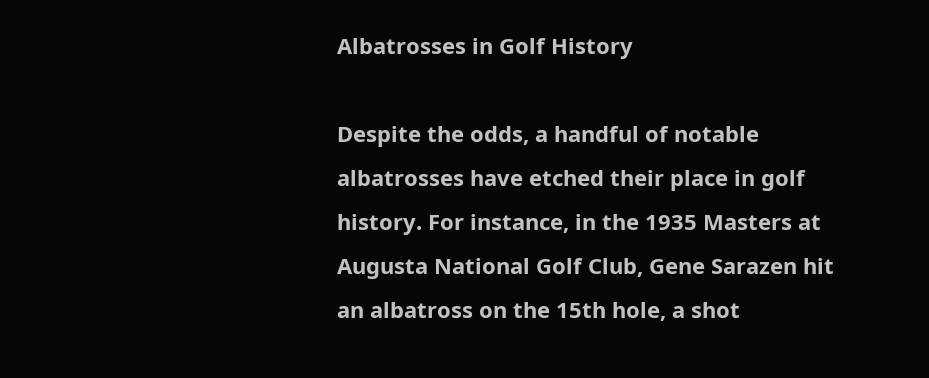Albatrosses in Golf History

Despite the odds, a handful of notable albatrosses have etched their place in golf history. For instance, in the 1935 Masters at Augusta National Golf Club, Gene Sarazen hit an albatross on the 15th hole, a shot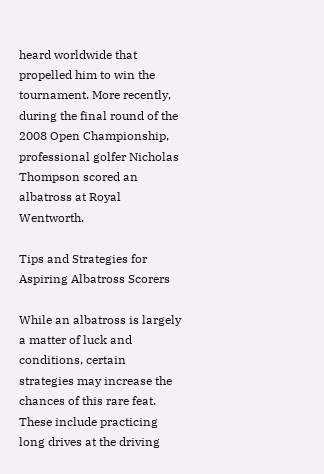heard worldwide that propelled him to win the tournament. More recently, during the final round of the 2008 Open Championship, professional golfer Nicholas Thompson scored an albatross at Royal Wentworth.

Tips and Strategies for Aspiring Albatross Scorers

While an albatross is largely a matter of luck and conditions, certain strategies may increase the chances of this rare feat. These include practicing long drives at the driving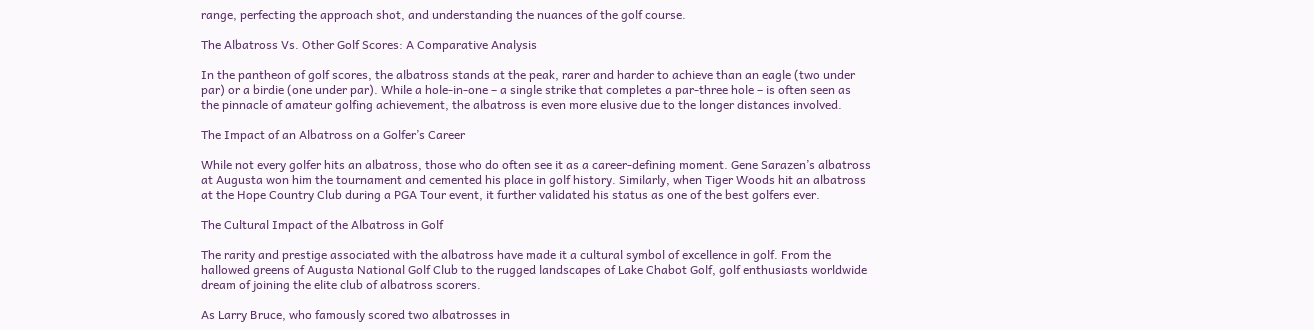range, perfecting the approach shot, and understanding the nuances of the golf course.

The Albatross Vs. Other Golf Scores: A Comparative Analysis

In the pantheon of golf scores, the albatross stands at the peak, rarer and harder to achieve than an eagle (two under par) or a birdie (one under par). While a hole-in-one – a single strike that completes a par-three hole – is often seen as the pinnacle of amateur golfing achievement, the albatross is even more elusive due to the longer distances involved.

The Impact of an Albatross on a Golfer’s Career

While not every golfer hits an albatross, those who do often see it as a career-defining moment. Gene Sarazen’s albatross at Augusta won him the tournament and cemented his place in golf history. Similarly, when Tiger Woods hit an albatross at the Hope Country Club during a PGA Tour event, it further validated his status as one of the best golfers ever.

The Cultural Impact of the Albatross in Golf

The rarity and prestige associated with the albatross have made it a cultural symbol of excellence in golf. From the hallowed greens of Augusta National Golf Club to the rugged landscapes of Lake Chabot Golf, golf enthusiasts worldwide dream of joining the elite club of albatross scorers.

As Larry Bruce, who famously scored two albatrosses in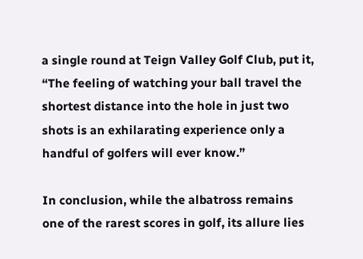a single round at Teign Valley Golf Club, put it, “The feeling of watching your ball travel the shortest distance into the hole in just two shots is an exhilarating experience only a handful of golfers will ever know.”

In conclusion, while the albatross remains one of the rarest scores in golf, its allure lies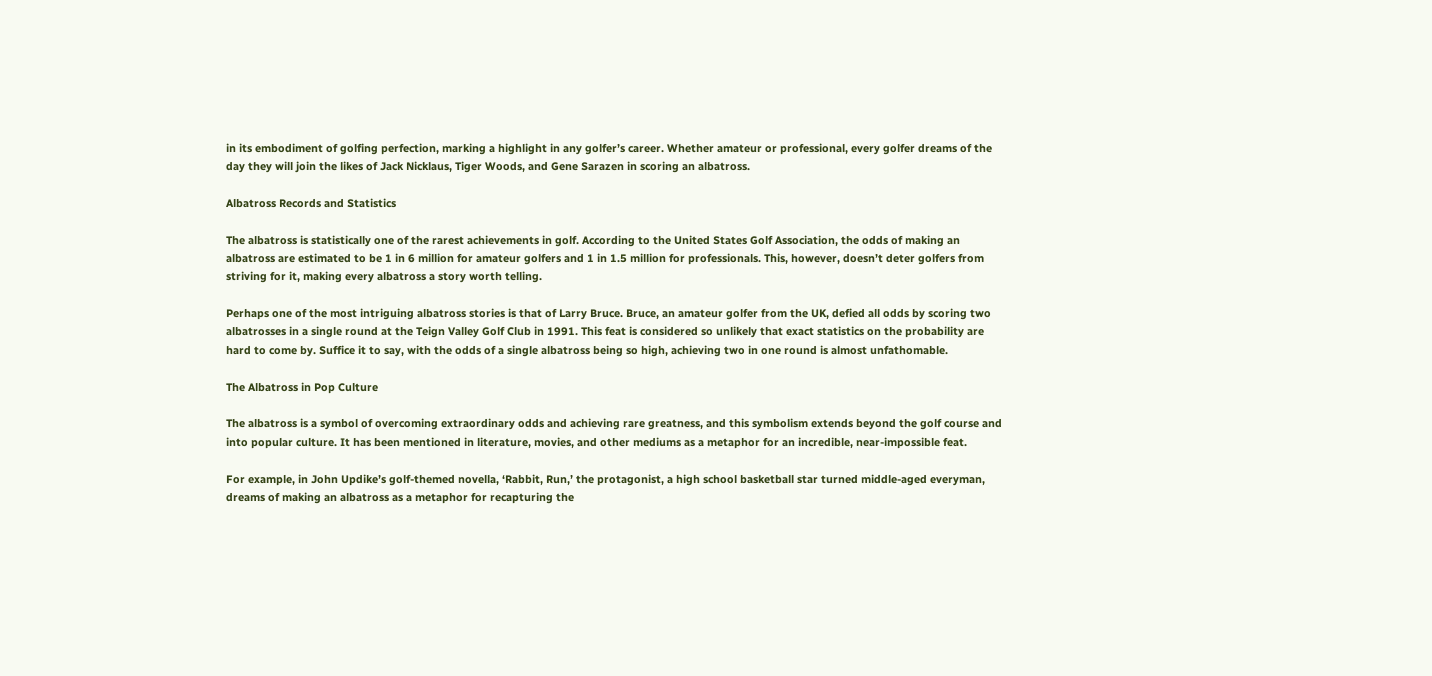in its embodiment of golfing perfection, marking a highlight in any golfer’s career. Whether amateur or professional, every golfer dreams of the day they will join the likes of Jack Nicklaus, Tiger Woods, and Gene Sarazen in scoring an albatross.

Albatross Records and Statistics

The albatross is statistically one of the rarest achievements in golf. According to the United States Golf Association, the odds of making an albatross are estimated to be 1 in 6 million for amateur golfers and 1 in 1.5 million for professionals. This, however, doesn’t deter golfers from striving for it, making every albatross a story worth telling.

Perhaps one of the most intriguing albatross stories is that of Larry Bruce. Bruce, an amateur golfer from the UK, defied all odds by scoring two albatrosses in a single round at the Teign Valley Golf Club in 1991. This feat is considered so unlikely that exact statistics on the probability are hard to come by. Suffice it to say, with the odds of a single albatross being so high, achieving two in one round is almost unfathomable.

The Albatross in Pop Culture

The albatross is a symbol of overcoming extraordinary odds and achieving rare greatness, and this symbolism extends beyond the golf course and into popular culture. It has been mentioned in literature, movies, and other mediums as a metaphor for an incredible, near-impossible feat.

For example, in John Updike’s golf-themed novella, ‘Rabbit, Run,’ the protagonist, a high school basketball star turned middle-aged everyman, dreams of making an albatross as a metaphor for recapturing the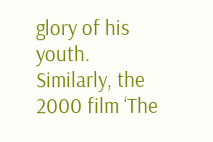glory of his youth. Similarly, the 2000 film ‘The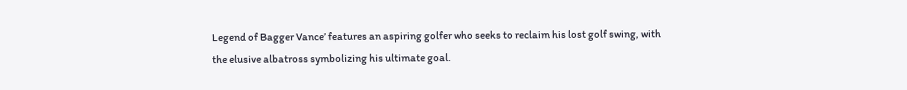Legend of Bagger Vance’ features an aspiring golfer who seeks to reclaim his lost golf swing, with the elusive albatross symbolizing his ultimate goal.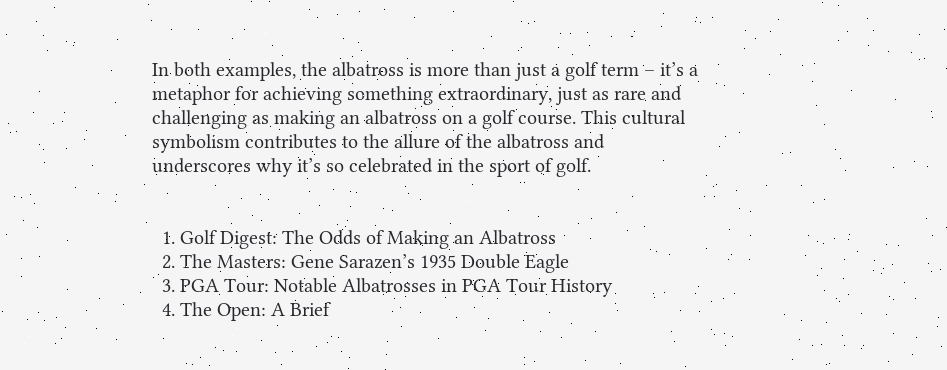In both examples, the albatross is more than just a golf term – it’s a metaphor for achieving something extraordinary, just as rare and challenging as making an albatross on a golf course. This cultural symbolism contributes to the allure of the albatross and underscores why it’s so celebrated in the sport of golf.


  1. Golf Digest: The Odds of Making an Albatross
  2. The Masters: Gene Sarazen’s 1935 Double Eagle
  3. PGA Tour: Notable Albatrosses in PGA Tour History
  4. The Open: A Brief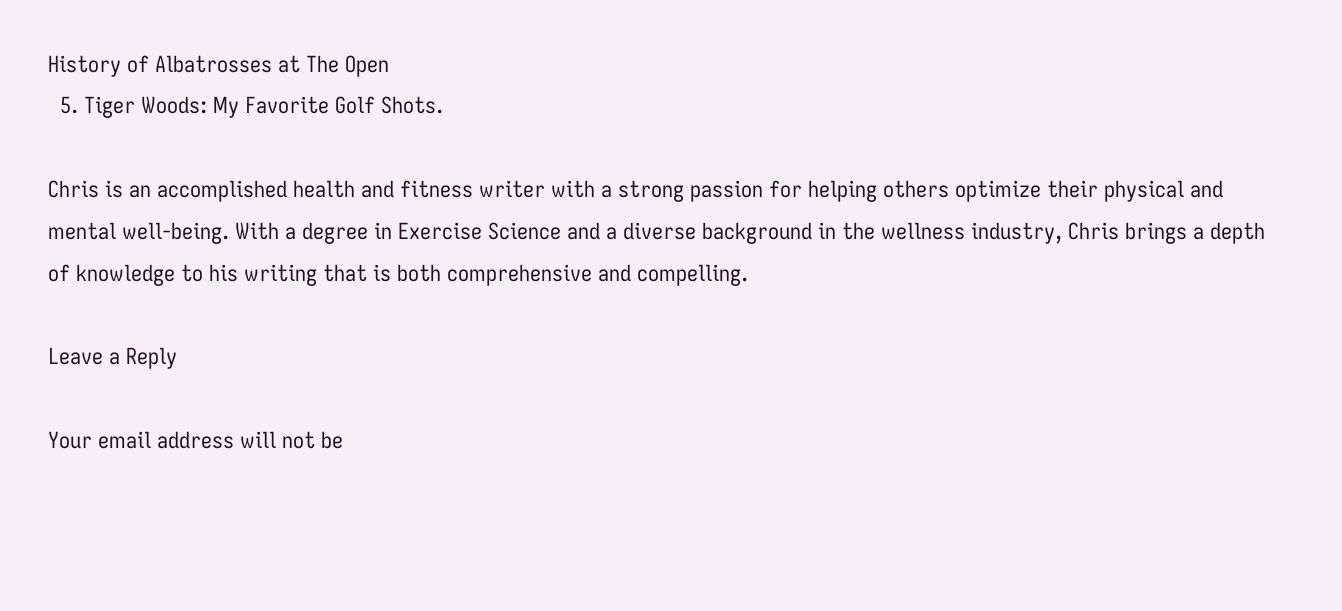History of Albatrosses at The Open
  5. Tiger Woods: My Favorite Golf Shots.

Chris is an accomplished health and fitness writer with a strong passion for helping others optimize their physical and mental well-being. With a degree in Exercise Science and a diverse background in the wellness industry, Chris brings a depth of knowledge to his writing that is both comprehensive and compelling.

Leave a Reply

Your email address will not be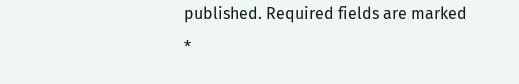published. Required fields are marked *